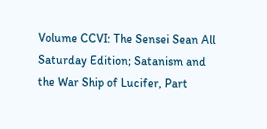Volume CCVI: The Sensei Sean All Saturday Edition; Satanism and the War Ship of Lucifer, Part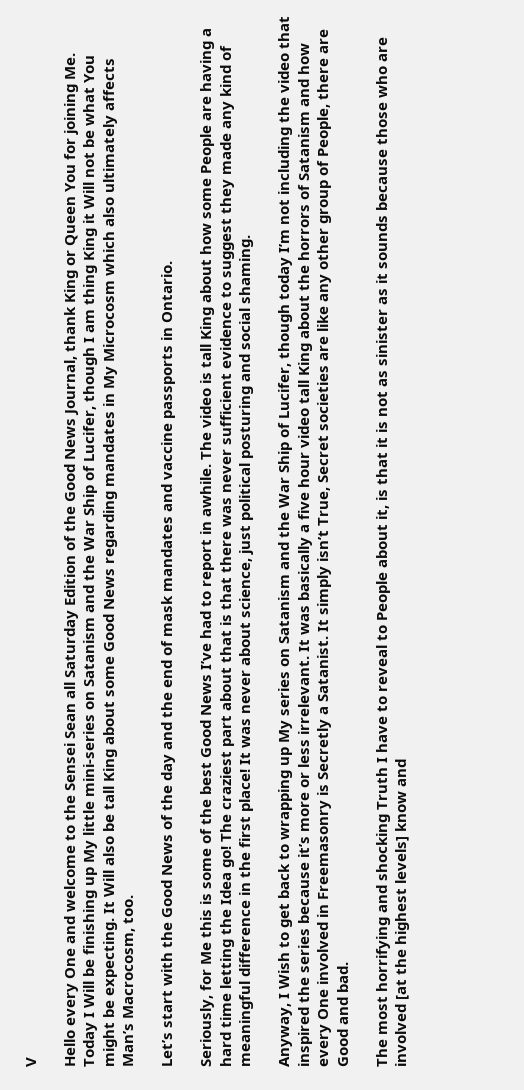V

Hello every One and welcome to the Sensei Sean all Saturday Edition of the Good News Journal, thank King or Queen You for joining Me. Today I Will be finishing up My little mini-series on Satanism and the War Ship of Lucifer, though I am thing King it Will not be what You might be expecting. It Will also be tall King about some Good News regarding mandates in My Microcosm which also ultimately affects Man’s Macrocosm, too.

Let’s start with the Good News of the day and the end of mask mandates and vaccine passports in Ontario.

Seriously, for Me this is some of the best Good News I’ve had to report in awhile. The video is tall King about how some People are having a hard time letting the Idea go! The craziest part about that is that there was never sufficient evidence to suggest they made any kind of meaningful difference in the first place! It was never about science, just political posturing and social shaming.

Anyway, I Wish to get back to wrapping up My series on Satanism and the War Ship of Lucifer, though today I’m not including the video that inspired the series because it’s more or less irrelevant. It was basically a five hour video tall King about the horrors of Satanism and how every One involved in Freemasonry is Secretly a Satanist. It simply isn’t True, Secret societies are like any other group of People, there are Good and bad.

The most horrifying and shocking Truth I have to reveal to People about it, is that it is not as sinister as it sounds because those who are involved [at the highest levels] know and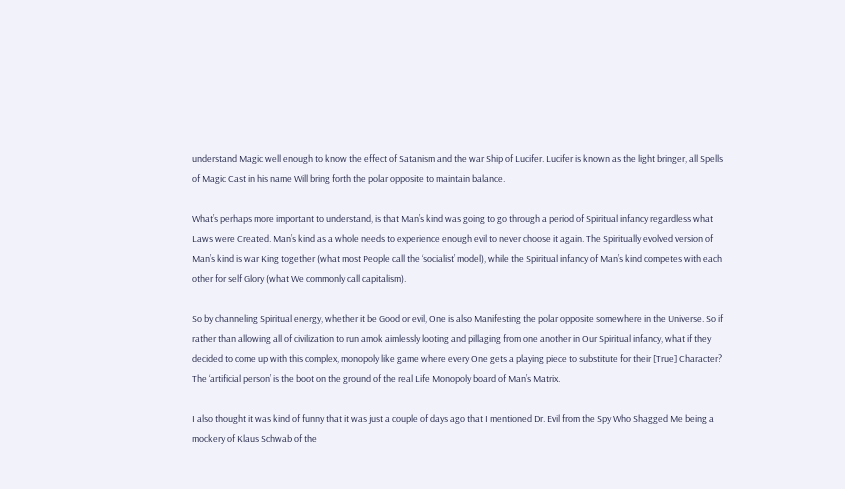understand Magic well enough to know the effect of Satanism and the war Ship of Lucifer. Lucifer is known as the light bringer, all Spells of Magic Cast in his name Will bring forth the polar opposite to maintain balance.

What’s perhaps more important to understand, is that Man’s kind was going to go through a period of Spiritual infancy regardless what Laws were Created. Man’s kind as a whole needs to experience enough evil to never choose it again. The Spiritually evolved version of Man’s kind is war King together (what most People call the ‘socialist’ model), while the Spiritual infancy of Man’s kind competes with each other for self Glory (what We commonly call capitalism).

So by channeling Spiritual energy, whether it be Good or evil, One is also Manifesting the polar opposite somewhere in the Universe. So if rather than allowing all of civilization to run amok aimlessly looting and pillaging from one another in Our Spiritual infancy, what if they decided to come up with this complex, monopoly like game where every One gets a playing piece to substitute for their [True] Character? The ‘artificial person’ is the boot on the ground of the real Life Monopoly board of Man’s Matrix.

I also thought it was kind of funny that it was just a couple of days ago that I mentioned Dr. Evil from the Spy Who Shagged Me being a mockery of Klaus Schwab of the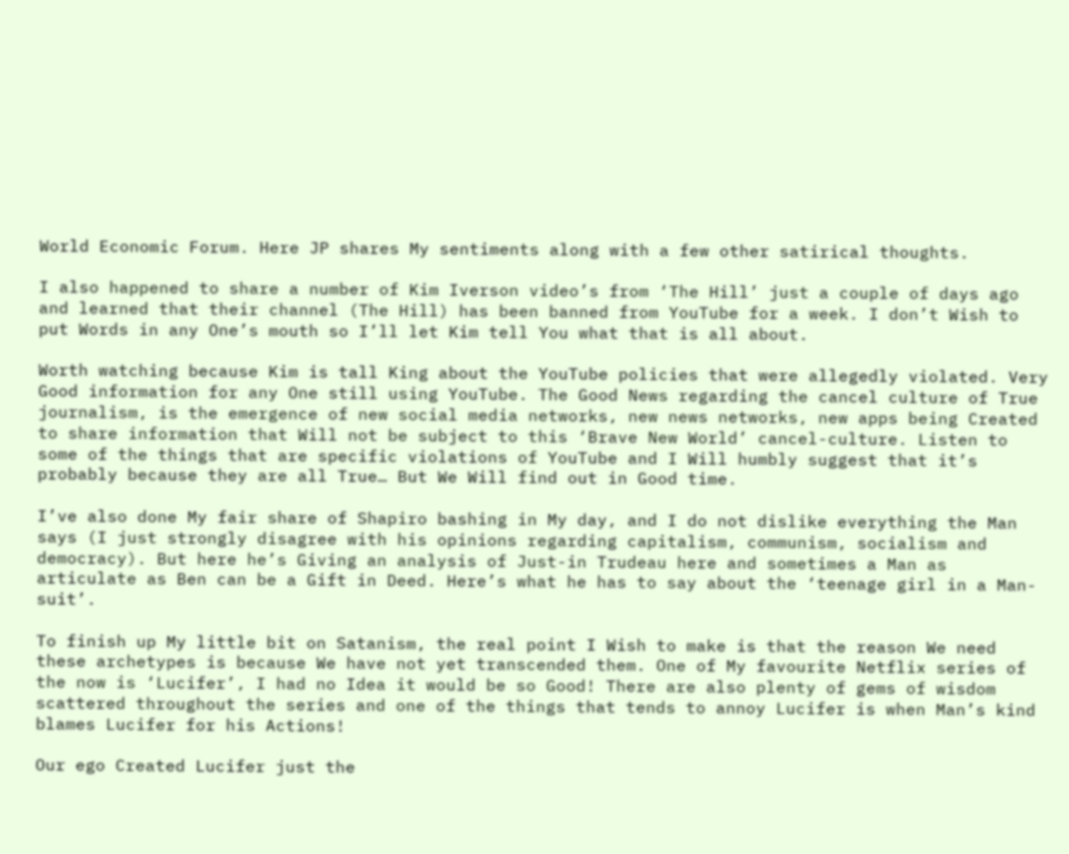World Economic Forum. Here JP shares My sentiments along with a few other satirical thoughts.

I also happened to share a number of Kim Iverson video’s from ‘The Hill’ just a couple of days ago and learned that their channel (The Hill) has been banned from YouTube for a week. I don’t Wish to put Words in any One’s mouth so I’ll let Kim tell You what that is all about.

Worth watching because Kim is tall King about the YouTube policies that were allegedly violated. Very Good information for any One still using YouTube. The Good News regarding the cancel culture of True journalism, is the emergence of new social media networks, new news networks, new apps being Created to share information that Will not be subject to this ‘Brave New World’ cancel-culture. Listen to some of the things that are specific violations of YouTube and I Will humbly suggest that it’s probably because they are all True… But We Will find out in Good time.

I’ve also done My fair share of Shapiro bashing in My day, and I do not dislike everything the Man says (I just strongly disagree with his opinions regarding capitalism, communism, socialism and democracy). But here he’s Giving an analysis of Just-in Trudeau here and sometimes a Man as articulate as Ben can be a Gift in Deed. Here’s what he has to say about the ‘teenage girl in a Man-suit’.

To finish up My little bit on Satanism, the real point I Wish to make is that the reason We need these archetypes is because We have not yet transcended them. One of My favourite Netflix series of the now is ‘Lucifer’, I had no Idea it would be so Good! There are also plenty of gems of wisdom scattered throughout the series and one of the things that tends to annoy Lucifer is when Man’s kind blames Lucifer for his Actions!

Our ego Created Lucifer just the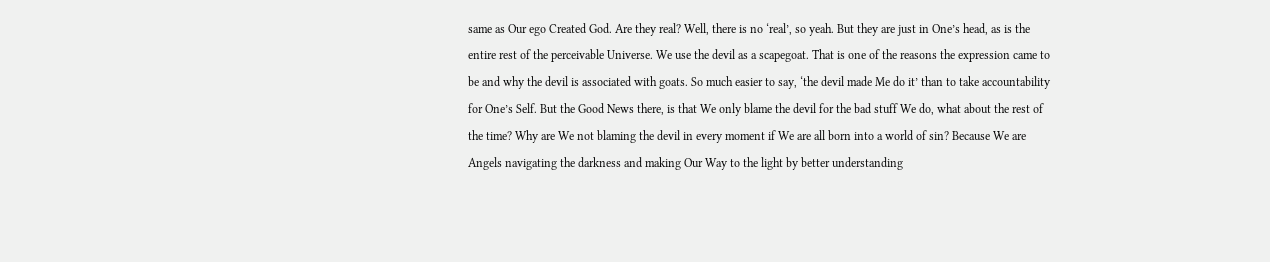same as Our ego Created God. Are they real? Well, there is no ‘real’, so yeah. But they are just in One’s head, as is the entire rest of the perceivable Universe. We use the devil as a scapegoat. That is one of the reasons the expression came to be and why the devil is associated with goats. So much easier to say, ‘the devil made Me do it’ than to take accountability for One’s Self. But the Good News there, is that We only blame the devil for the bad stuff We do, what about the rest of the time? Why are We not blaming the devil in every moment if We are all born into a world of sin? Because We are Angels navigating the darkness and making Our Way to the light by better understanding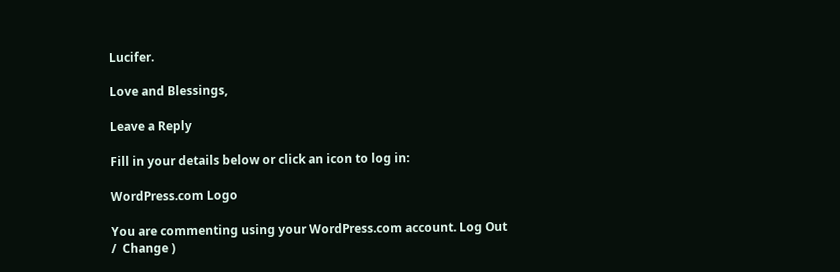Lucifer.

Love and Blessings,

Leave a Reply

Fill in your details below or click an icon to log in:

WordPress.com Logo

You are commenting using your WordPress.com account. Log Out /  Change )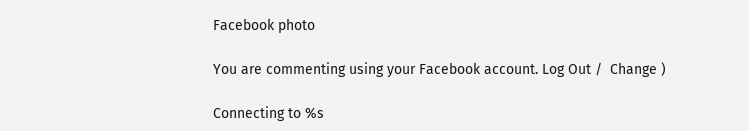Facebook photo

You are commenting using your Facebook account. Log Out /  Change )

Connecting to %s